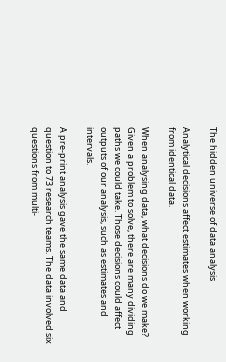The hidden universe of data analysis

Analytical decisions affect estimates when working from identical data.

When analysing data, what decisions do we make? Given a problem to solve, there are many dividing paths we could take. Those decisions could affect outputs of our analysis, such as estimates and intervals.

A pre-print analysis gave the same data and question to 73 research teams. The data involved six questions from multi-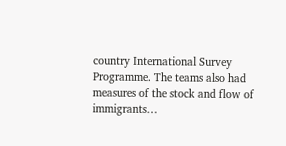country International Survey Programme. The teams also had measures of the stock and flow of immigrants…